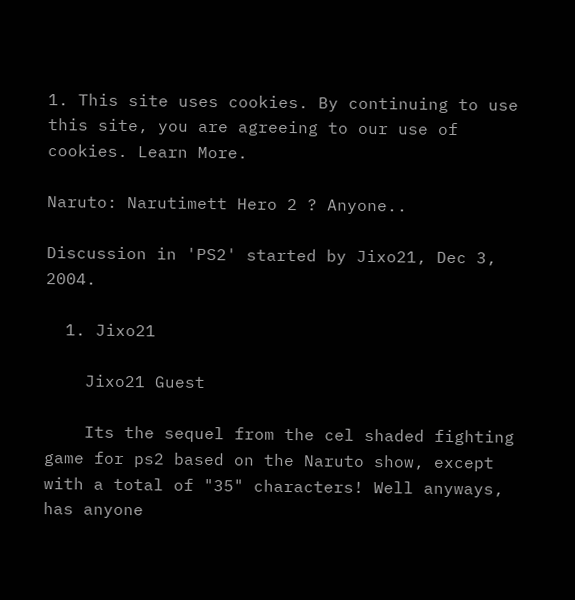1. This site uses cookies. By continuing to use this site, you are agreeing to our use of cookies. Learn More.

Naruto: Narutimett Hero 2 ? Anyone..

Discussion in 'PS2' started by Jixo21, Dec 3, 2004.

  1. Jixo21

    Jixo21 Guest

    Its the sequel from the cel shaded fighting game for ps2 based on the Naruto show, except with a total of "35" characters! Well anyways, has anyone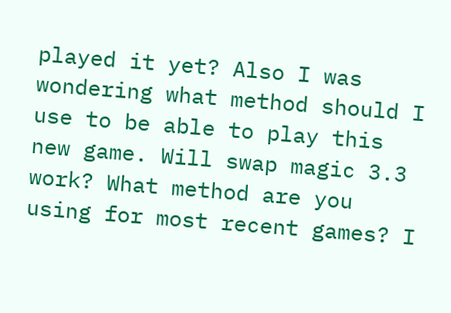played it yet? Also I was wondering what method should I use to be able to play this new game. Will swap magic 3.3 work? What method are you using for most recent games? I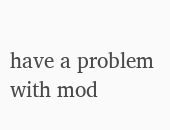have a problem with mod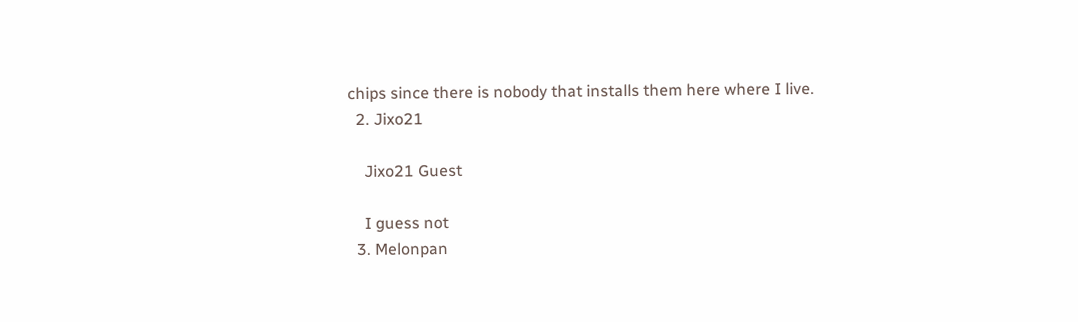chips since there is nobody that installs them here where I live.
  2. Jixo21

    Jixo21 Guest

    I guess not
  3. Melonpan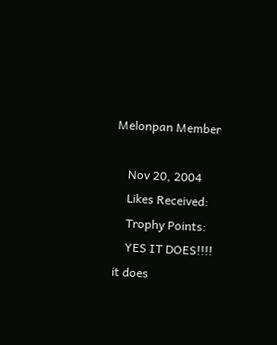Melonpan Member

    Nov 20, 2004
    Likes Received:
    Trophy Points:
    YES IT DOES!!!! it does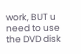work, BUT u need to use the DVD disk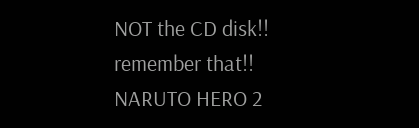NOT the CD disk!! remember that!! NARUTO HERO 2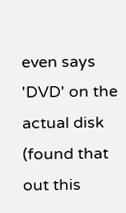even says 'DVD' on the actual disk (found that out this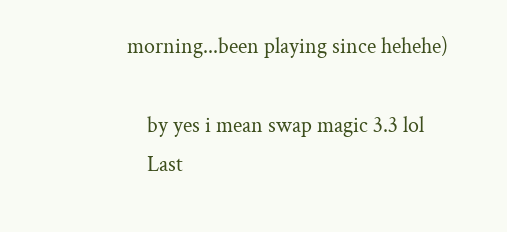morning...been playing since hehehe)

    by yes i mean swap magic 3.3 lol
    Last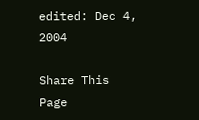edited: Dec 4, 2004

Share This Page